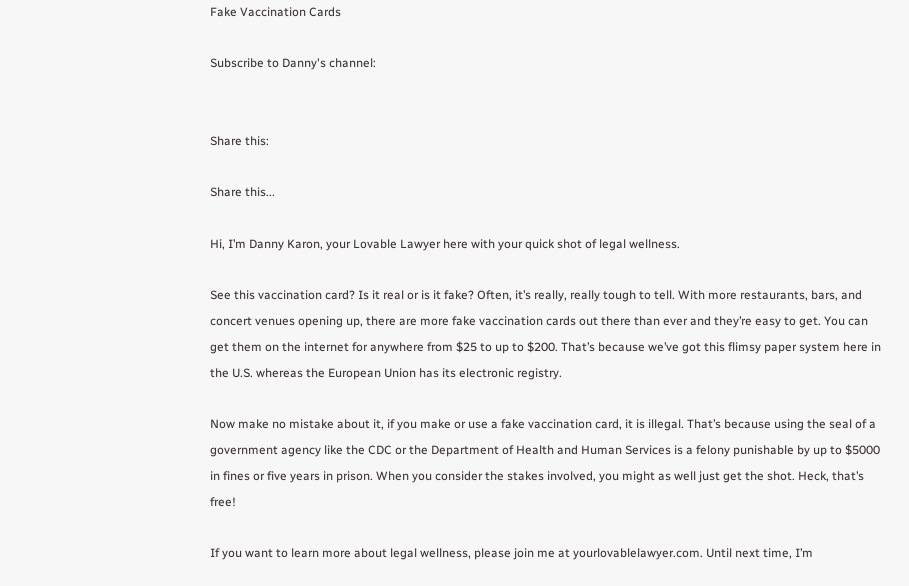Fake Vaccination Cards

Subscribe to Danny's channel:


Share this:

Share this...

Hi, I’m Danny Karon, your Lovable Lawyer here with your quick shot of legal wellness.

See this vaccination card? Is it real or is it fake? Often, it’s really, really tough to tell. With more restaurants, bars, and concert venues opening up, there are more fake vaccination cards out there than ever and they’re easy to get. You can get them on the internet for anywhere from $25 to up to $200. That’s because we’ve got this flimsy paper system here in the U.S. whereas the European Union has its electronic registry.

Now make no mistake about it, if you make or use a fake vaccination card, it is illegal. That’s because using the seal of a government agency like the CDC or the Department of Health and Human Services is a felony punishable by up to $5000 in fines or five years in prison. When you consider the stakes involved, you might as well just get the shot. Heck, that’s free!

If you want to learn more about legal wellness, please join me at yourlovablelawyer.com. Until next time, I’m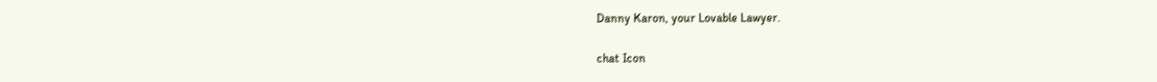Danny Karon, your Lovable Lawyer.

chat Icon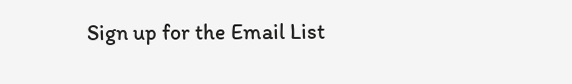Sign up for the Email List